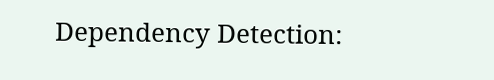Dependency Detection: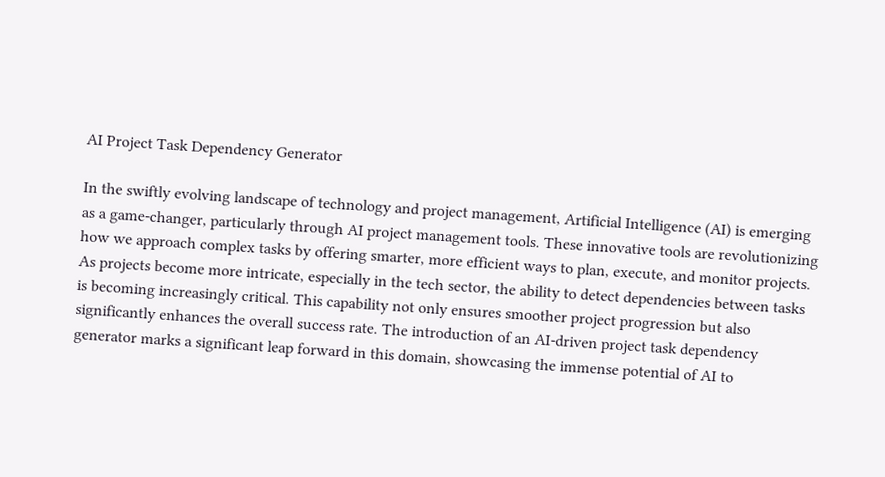AI Project Task Dependency Generator

In the swiftly evolving landscape of technology and project management, Artificial Intelligence (AI) is emerging as a game-changer, particularly through AI project management tools. These innovative tools are revolutionizing how we approach complex tasks by offering smarter, more efficient ways to plan, execute, and monitor projects. As projects become more intricate, especially in the tech sector, the ability to detect dependencies between tasks is becoming increasingly critical. This capability not only ensures smoother project progression but also significantly enhances the overall success rate. The introduction of an AI-driven project task dependency generator marks a significant leap forward in this domain, showcasing the immense potential of AI to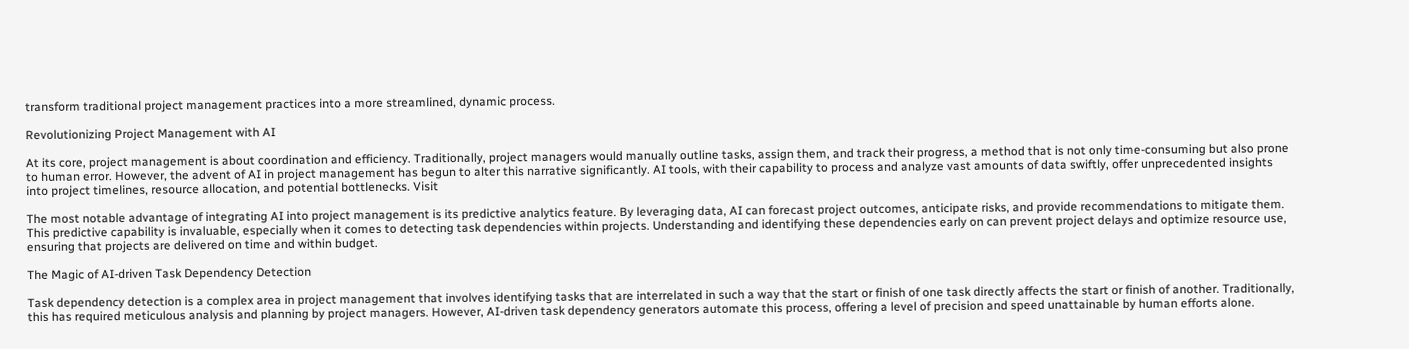transform traditional project management practices into a more streamlined, dynamic process.

Revolutionizing Project Management with AI

At its core, project management is about coordination and efficiency. Traditionally, project managers would manually outline tasks, assign them, and track their progress, a method that is not only time-consuming but also prone to human error. However, the advent of AI in project management has begun to alter this narrative significantly. AI tools, with their capability to process and analyze vast amounts of data swiftly, offer unprecedented insights into project timelines, resource allocation, and potential bottlenecks. Visit

The most notable advantage of integrating AI into project management is its predictive analytics feature. By leveraging data, AI can forecast project outcomes, anticipate risks, and provide recommendations to mitigate them. This predictive capability is invaluable, especially when it comes to detecting task dependencies within projects. Understanding and identifying these dependencies early on can prevent project delays and optimize resource use, ensuring that projects are delivered on time and within budget.

The Magic of AI-driven Task Dependency Detection

Task dependency detection is a complex area in project management that involves identifying tasks that are interrelated in such a way that the start or finish of one task directly affects the start or finish of another. Traditionally, this has required meticulous analysis and planning by project managers. However, AI-driven task dependency generators automate this process, offering a level of precision and speed unattainable by human efforts alone.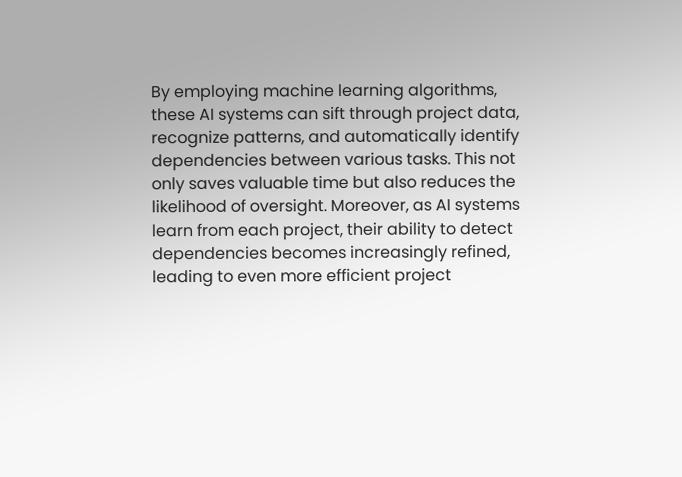By employing machine learning algorithms, these AI systems can sift through project data, recognize patterns, and automatically identify dependencies between various tasks. This not only saves valuable time but also reduces the likelihood of oversight. Moreover, as AI systems learn from each project, their ability to detect dependencies becomes increasingly refined, leading to even more efficient project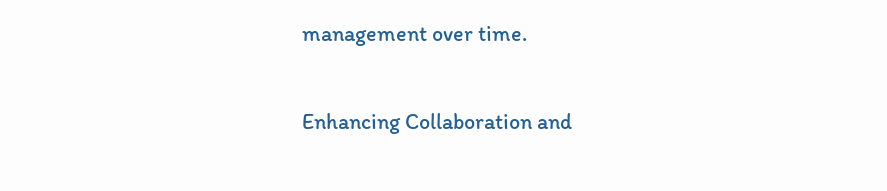management over time.

Enhancing Collaboration and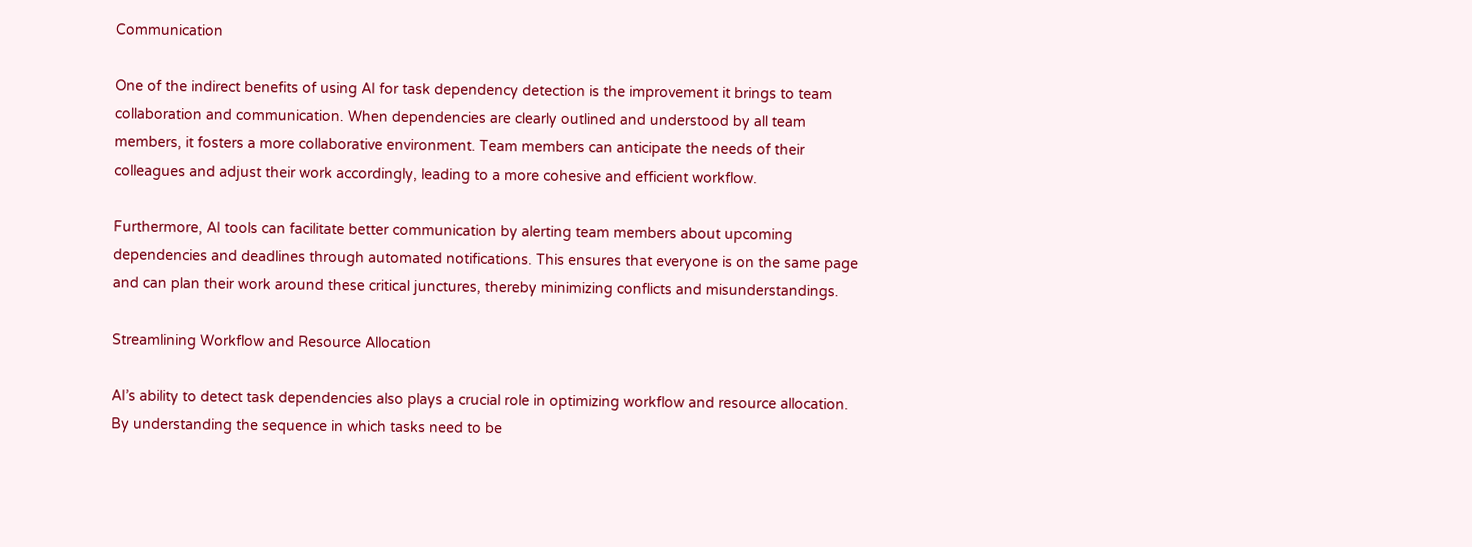Communication

One of the indirect benefits of using AI for task dependency detection is the improvement it brings to team collaboration and communication. When dependencies are clearly outlined and understood by all team members, it fosters a more collaborative environment. Team members can anticipate the needs of their colleagues and adjust their work accordingly, leading to a more cohesive and efficient workflow.

Furthermore, AI tools can facilitate better communication by alerting team members about upcoming dependencies and deadlines through automated notifications. This ensures that everyone is on the same page and can plan their work around these critical junctures, thereby minimizing conflicts and misunderstandings.

Streamlining Workflow and Resource Allocation

AI’s ability to detect task dependencies also plays a crucial role in optimizing workflow and resource allocation. By understanding the sequence in which tasks need to be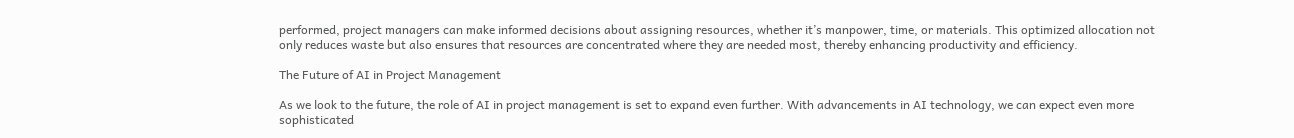performed, project managers can make informed decisions about assigning resources, whether it’s manpower, time, or materials. This optimized allocation not only reduces waste but also ensures that resources are concentrated where they are needed most, thereby enhancing productivity and efficiency.

The Future of AI in Project Management

As we look to the future, the role of AI in project management is set to expand even further. With advancements in AI technology, we can expect even more sophisticated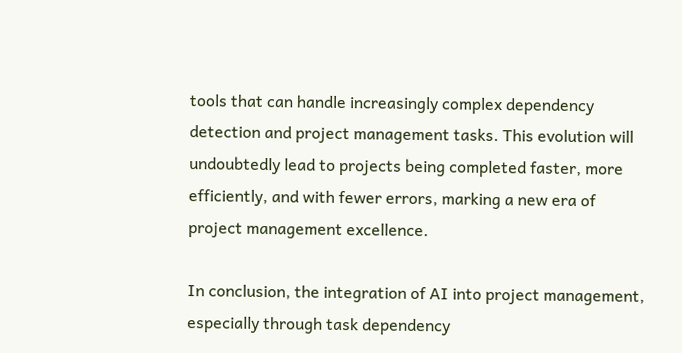tools that can handle increasingly complex dependency detection and project management tasks. This evolution will undoubtedly lead to projects being completed faster, more efficiently, and with fewer errors, marking a new era of project management excellence.

In conclusion, the integration of AI into project management, especially through task dependency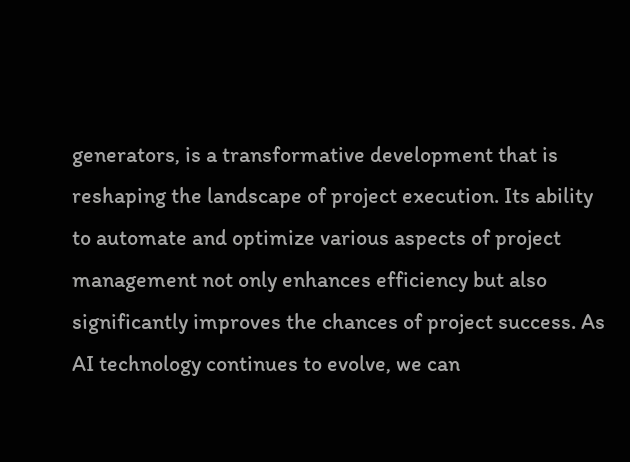generators, is a transformative development that is reshaping the landscape of project execution. Its ability to automate and optimize various aspects of project management not only enhances efficiency but also significantly improves the chances of project success. As AI technology continues to evolve, we can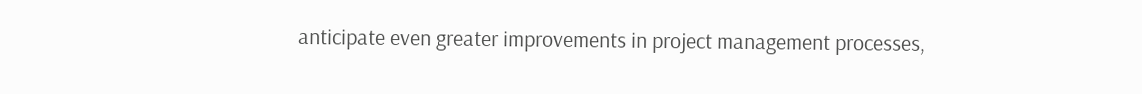anticipate even greater improvements in project management processes,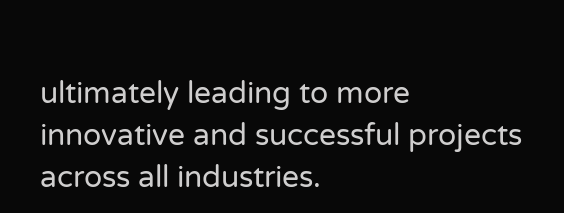ultimately leading to more innovative and successful projects across all industries.